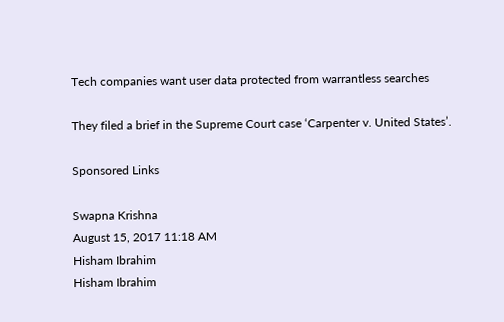Tech companies want user data protected from warrantless searches

They filed a brief in the Supreme Court case ‘Carpenter v. United States’.

Sponsored Links

Swapna Krishna
August 15, 2017 11:18 AM
Hisham Ibrahim
Hisham Ibrahim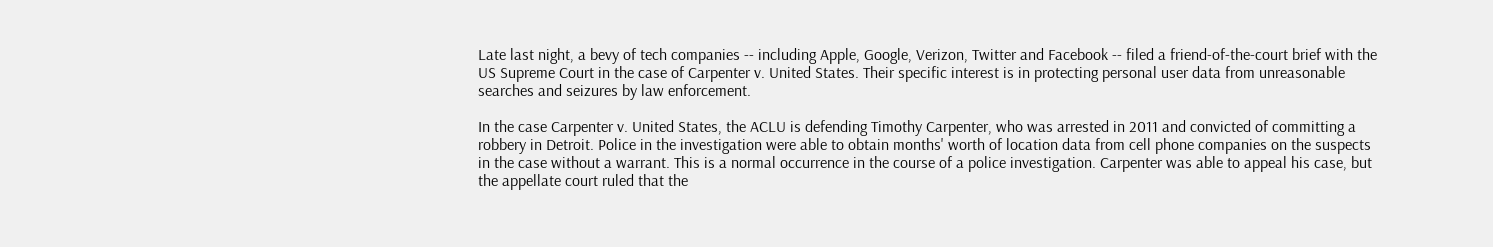Late last night, a bevy of tech companies -- including Apple, Google, Verizon, Twitter and Facebook -- filed a friend-of-the-court brief with the US Supreme Court in the case of Carpenter v. United States. Their specific interest is in protecting personal user data from unreasonable searches and seizures by law enforcement.

In the case Carpenter v. United States, the ACLU is defending Timothy Carpenter, who was arrested in 2011 and convicted of committing a robbery in Detroit. Police in the investigation were able to obtain months' worth of location data from cell phone companies on the suspects in the case without a warrant. This is a normal occurrence in the course of a police investigation. Carpenter was able to appeal his case, but the appellate court ruled that the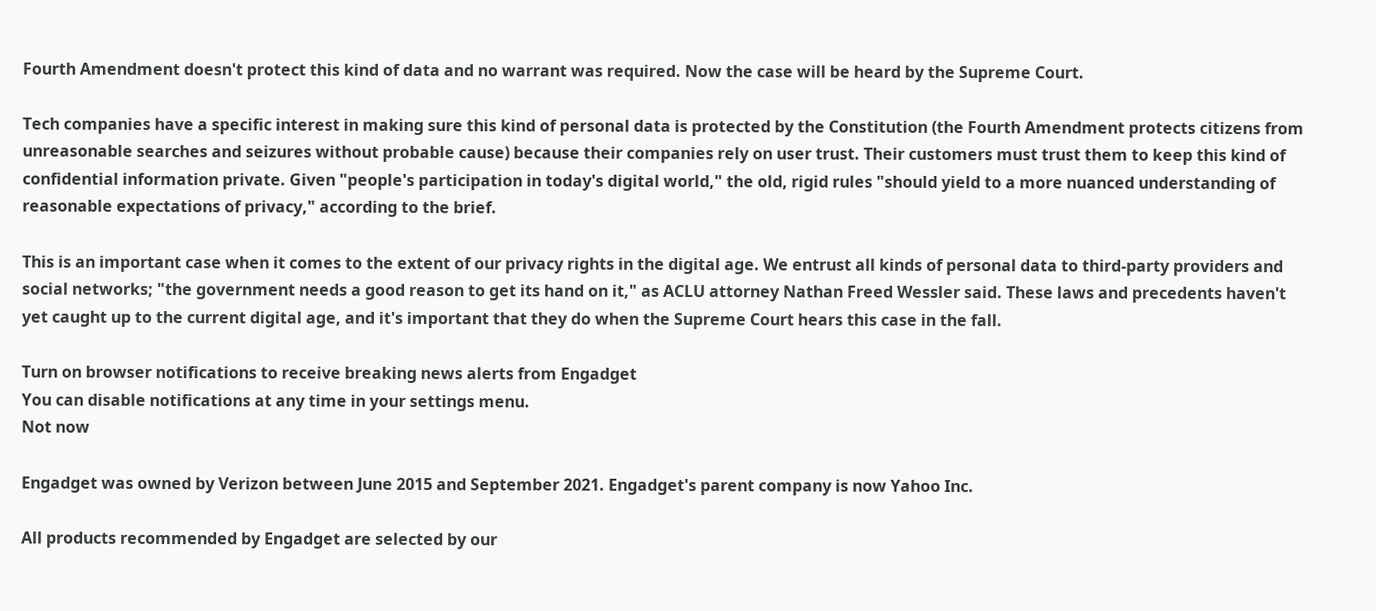Fourth Amendment doesn't protect this kind of data and no warrant was required. Now the case will be heard by the Supreme Court.

Tech companies have a specific interest in making sure this kind of personal data is protected by the Constitution (the Fourth Amendment protects citizens from unreasonable searches and seizures without probable cause) because their companies rely on user trust. Their customers must trust them to keep this kind of confidential information private. Given "people's participation in today's digital world," the old, rigid rules "should yield to a more nuanced understanding of reasonable expectations of privacy," according to the brief.

This is an important case when it comes to the extent of our privacy rights in the digital age. We entrust all kinds of personal data to third-party providers and social networks; "the government needs a good reason to get its hand on it," as ACLU attorney Nathan Freed Wessler said. These laws and precedents haven't yet caught up to the current digital age, and it's important that they do when the Supreme Court hears this case in the fall.

Turn on browser notifications to receive breaking news alerts from Engadget
You can disable notifications at any time in your settings menu.
Not now

Engadget was owned by Verizon between June 2015 and September 2021. Engadget's parent company is now Yahoo Inc.

All products recommended by Engadget are selected by our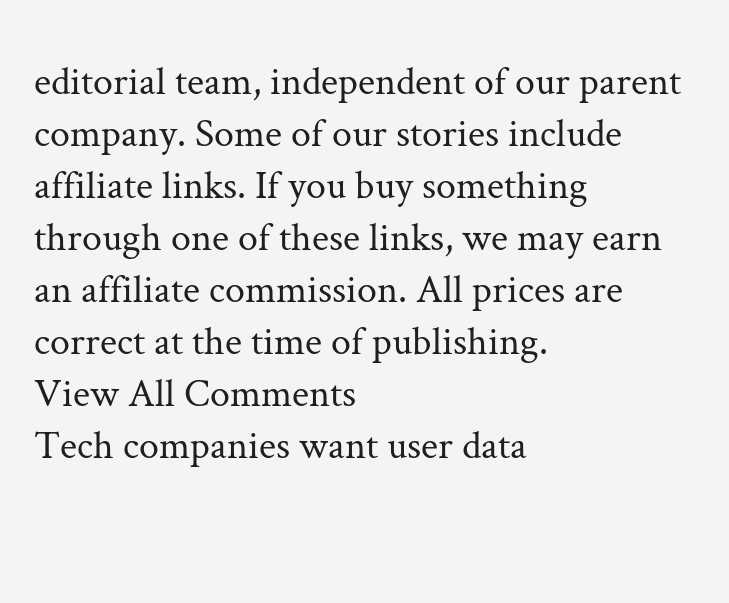editorial team, independent of our parent company. Some of our stories include affiliate links. If you buy something through one of these links, we may earn an affiliate commission. All prices are correct at the time of publishing.
View All Comments
Tech companies want user data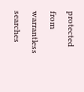protected from warrantless searches